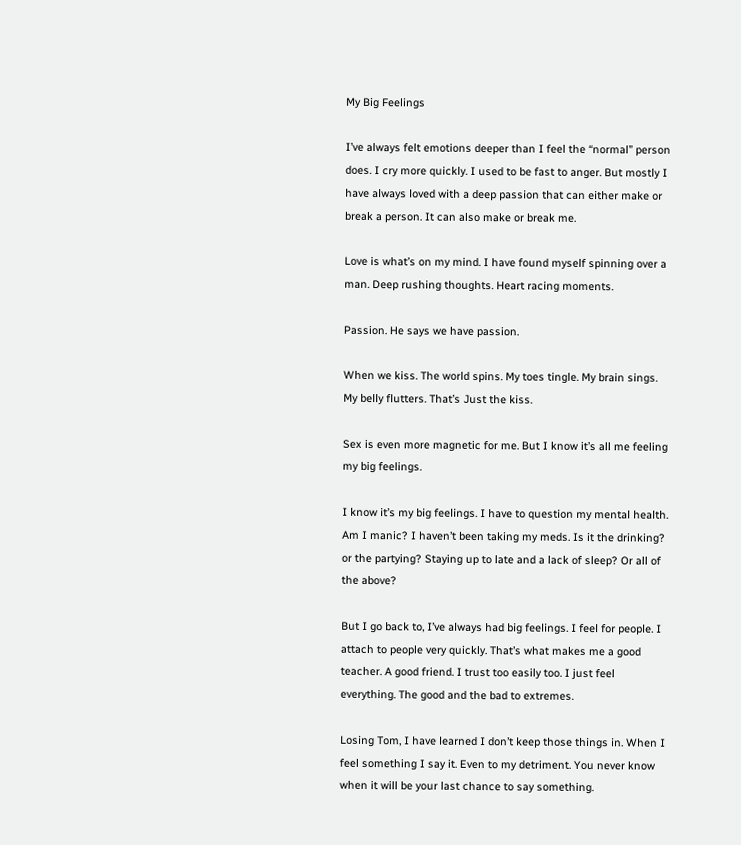My Big Feelings

I’ve always felt emotions deeper than I feel the “normal” person does. I cry more quickly. I used to be fast to anger. But mostly I have always loved with a deep passion that can either make or break a person. It can also make or break me.

Love is what’s on my mind. I have found myself spinning over a man. Deep rushing thoughts. Heart racing moments.

Passion. He says we have passion.

When we kiss. The world spins. My toes tingle. My brain sings. My belly flutters. That’s Just the kiss.

Sex is even more magnetic for me. But I know it’s all me feeling my big feelings.

I know it’s my big feelings. I have to question my mental health. Am I manic? I haven’t been taking my meds. Is it the drinking? or the partying? Staying up to late and a lack of sleep? Or all of the above?

But I go back to, I’ve always had big feelings. I feel for people. I attach to people very quickly. That’s what makes me a good teacher. A good friend. I trust too easily too. I just feel everything. The good and the bad to extremes.

Losing Tom, I have learned I don’t keep those things in. When I feel something I say it. Even to my detriment. You never know when it will be your last chance to say something.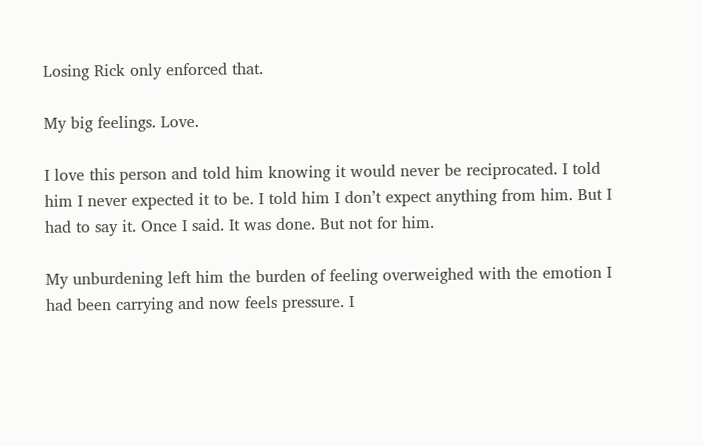Losing Rick only enforced that.

My big feelings. Love.

I love this person and told him knowing it would never be reciprocated. I told him I never expected it to be. I told him I don’t expect anything from him. But I had to say it. Once I said. It was done. But not for him.

My unburdening left him the burden of feeling overweighed with the emotion I had been carrying and now feels pressure. I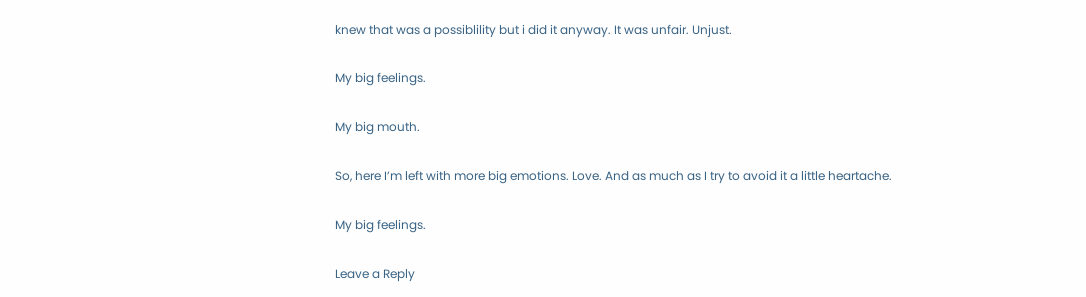knew that was a possiblility but i did it anyway. It was unfair. Unjust.

My big feelings.

My big mouth.

So, here I’m left with more big emotions. Love. And as much as I try to avoid it a little heartache.

My big feelings.

Leave a Reply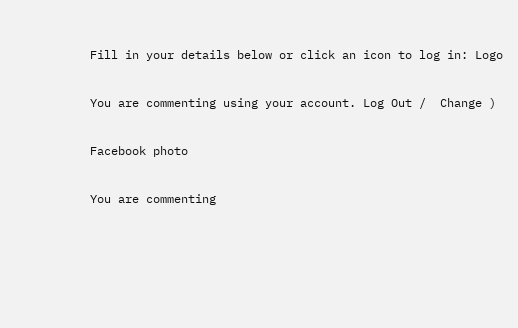Fill in your details below or click an icon to log in: Logo

You are commenting using your account. Log Out /  Change )

Facebook photo

You are commenting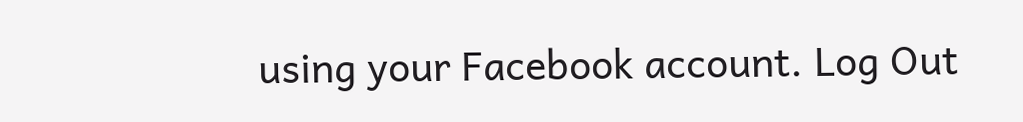using your Facebook account. Log Out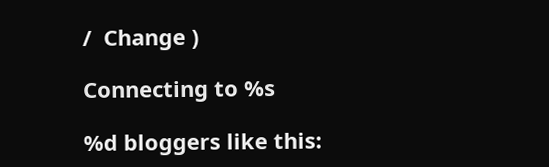/  Change )

Connecting to %s

%d bloggers like this: